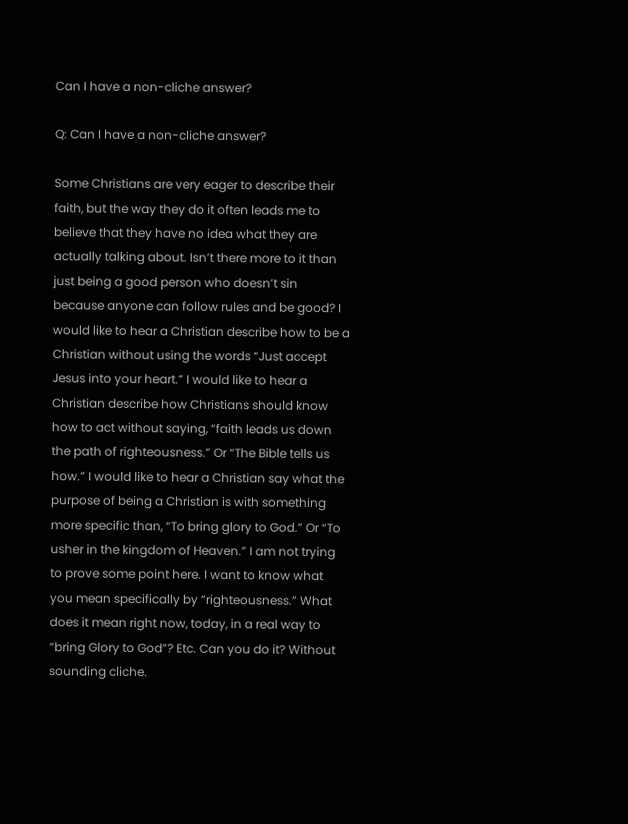Can I have a non-cliche answer?

Q: Can I have a non-cliche answer?

Some Christians are very eager to describe their faith, but the way they do it often leads me to believe that they have no idea what they are actually talking about. Isn’t there more to it than just being a good person who doesn’t sin because anyone can follow rules and be good? I would like to hear a Christian describe how to be a Christian without using the words “Just accept Jesus into your heart.” I would like to hear a Christian describe how Christians should know how to act without saying, “faith leads us down the path of righteousness.” Or “The Bible tells us how.” I would like to hear a Christian say what the purpose of being a Christian is with something more specific than, “To bring glory to God.” Or “To usher in the kingdom of Heaven.” I am not trying to prove some point here. I want to know what you mean specifically by “righteousness.” What does it mean right now, today, in a real way to “bring Glory to God”? Etc. Can you do it? Without sounding cliche.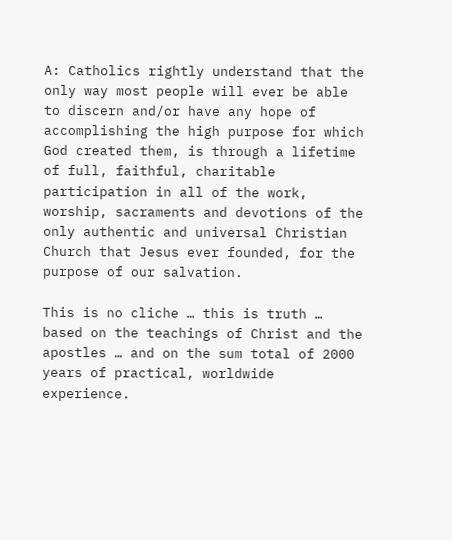A: Catholics rightly understand that the only way most people will ever be able to discern and/or have any hope of accomplishing the high purpose for which God created them, is through a lifetime of full, faithful, charitable participation in all of the work, worship, sacraments and devotions of the only authentic and universal Christian Church that Jesus ever founded, for the purpose of our salvation.

This is no cliche … this is truth … based on the teachings of Christ and the apostles … and on the sum total of 2000 years of practical, worldwide experience.